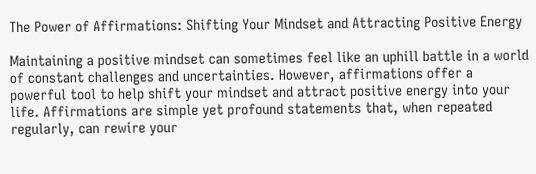The Power of Affirmations: Shifting Your Mindset and Attracting Positive Energy

Maintaining a positive mindset can sometimes feel like an uphill battle in a world of constant challenges and uncertainties. However, affirmations offer a powerful tool to help shift your mindset and attract positive energy into your life. Affirmations are simple yet profound statements that, when repeated regularly, can rewire your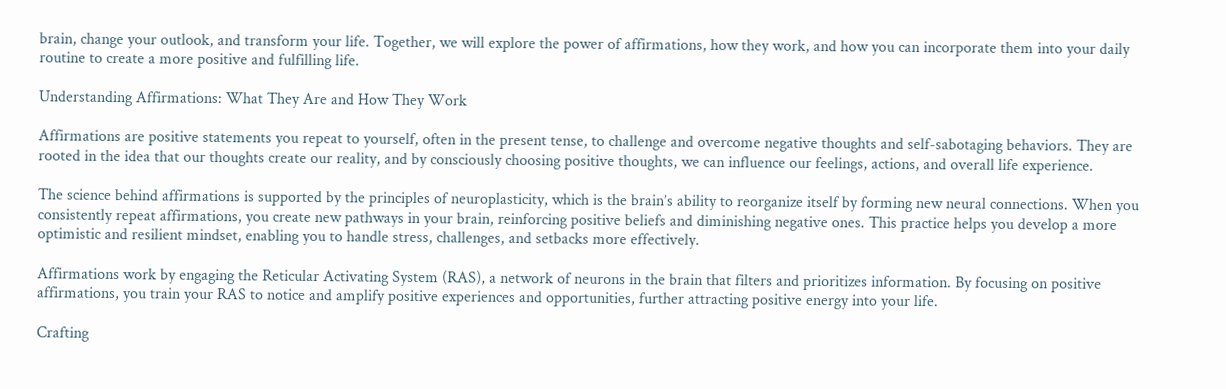brain, change your outlook, and transform your life. Together, we will explore the power of affirmations, how they work, and how you can incorporate them into your daily routine to create a more positive and fulfilling life.

Understanding Affirmations: What They Are and How They Work

Affirmations are positive statements you repeat to yourself, often in the present tense, to challenge and overcome negative thoughts and self-sabotaging behaviors. They are rooted in the idea that our thoughts create our reality, and by consciously choosing positive thoughts, we can influence our feelings, actions, and overall life experience.

The science behind affirmations is supported by the principles of neuroplasticity, which is the brain’s ability to reorganize itself by forming new neural connections. When you consistently repeat affirmations, you create new pathways in your brain, reinforcing positive beliefs and diminishing negative ones. This practice helps you develop a more optimistic and resilient mindset, enabling you to handle stress, challenges, and setbacks more effectively.

Affirmations work by engaging the Reticular Activating System (RAS), a network of neurons in the brain that filters and prioritizes information. By focusing on positive affirmations, you train your RAS to notice and amplify positive experiences and opportunities, further attracting positive energy into your life.

Crafting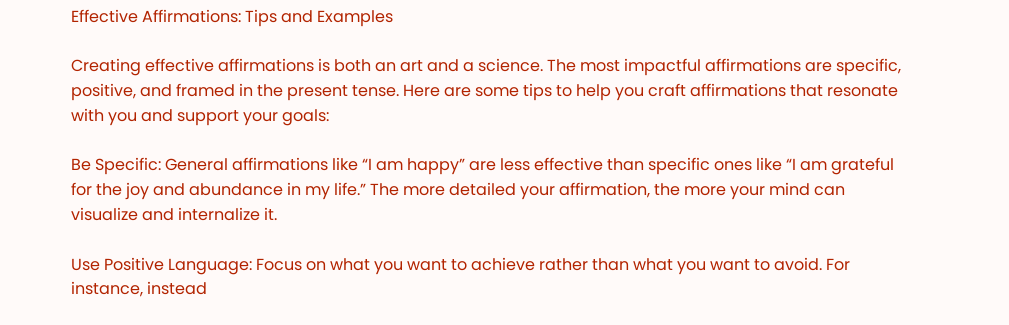Effective Affirmations: Tips and Examples

Creating effective affirmations is both an art and a science. The most impactful affirmations are specific, positive, and framed in the present tense. Here are some tips to help you craft affirmations that resonate with you and support your goals:

Be Specific: General affirmations like “I am happy” are less effective than specific ones like “I am grateful for the joy and abundance in my life.” The more detailed your affirmation, the more your mind can visualize and internalize it.

Use Positive Language: Focus on what you want to achieve rather than what you want to avoid. For instance, instead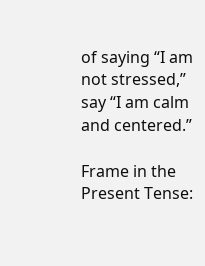of saying “I am not stressed,” say “I am calm and centered.”

Frame in the Present Tense: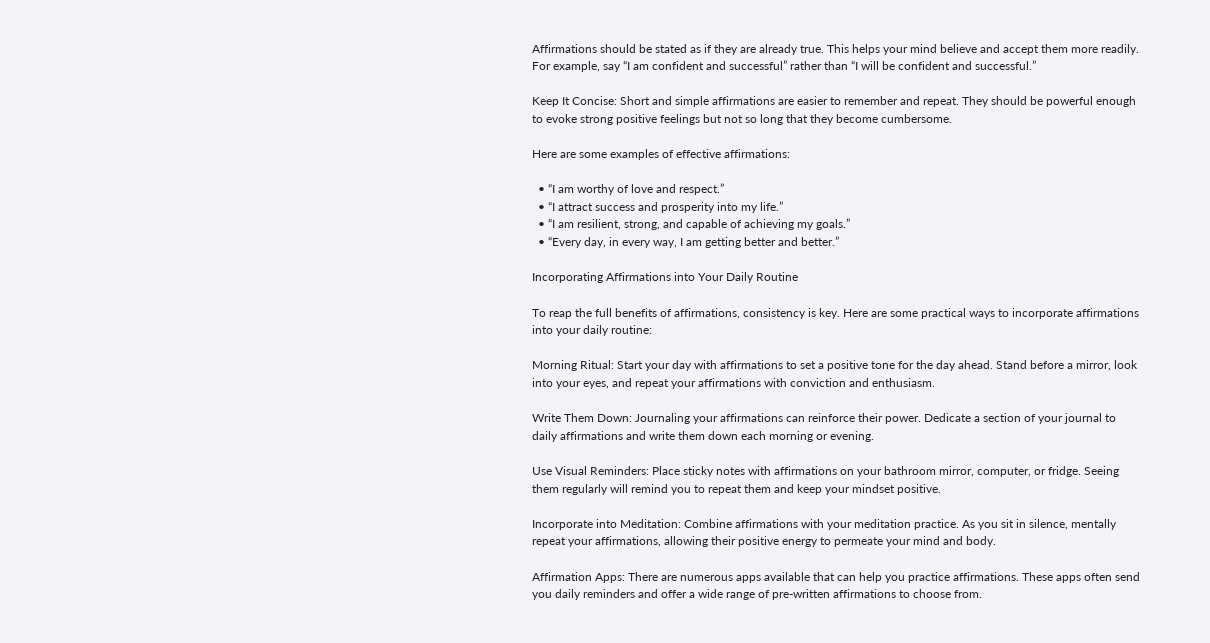Affirmations should be stated as if they are already true. This helps your mind believe and accept them more readily. For example, say “I am confident and successful” rather than “I will be confident and successful.”

Keep It Concise: Short and simple affirmations are easier to remember and repeat. They should be powerful enough to evoke strong positive feelings but not so long that they become cumbersome.

Here are some examples of effective affirmations:

  • “I am worthy of love and respect.”
  • “I attract success and prosperity into my life.”
  • “I am resilient, strong, and capable of achieving my goals.”
  • “Every day, in every way, I am getting better and better.”

Incorporating Affirmations into Your Daily Routine

To reap the full benefits of affirmations, consistency is key. Here are some practical ways to incorporate affirmations into your daily routine:

Morning Ritual: Start your day with affirmations to set a positive tone for the day ahead. Stand before a mirror, look into your eyes, and repeat your affirmations with conviction and enthusiasm.

Write Them Down: Journaling your affirmations can reinforce their power. Dedicate a section of your journal to daily affirmations and write them down each morning or evening.

Use Visual Reminders: Place sticky notes with affirmations on your bathroom mirror, computer, or fridge. Seeing them regularly will remind you to repeat them and keep your mindset positive.

Incorporate into Meditation: Combine affirmations with your meditation practice. As you sit in silence, mentally repeat your affirmations, allowing their positive energy to permeate your mind and body.

Affirmation Apps: There are numerous apps available that can help you practice affirmations. These apps often send you daily reminders and offer a wide range of pre-written affirmations to choose from.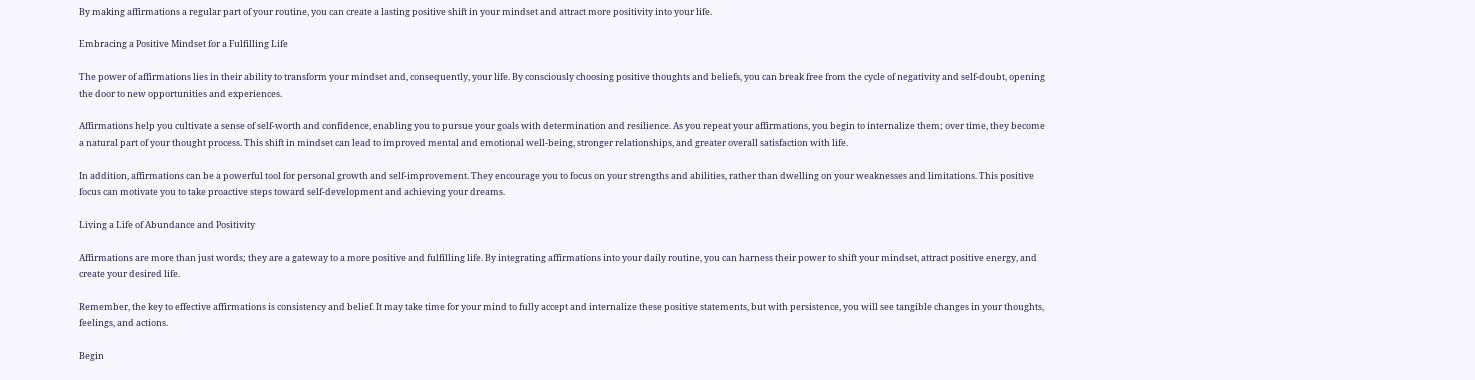By making affirmations a regular part of your routine, you can create a lasting positive shift in your mindset and attract more positivity into your life.

Embracing a Positive Mindset for a Fulfilling Life

The power of affirmations lies in their ability to transform your mindset and, consequently, your life. By consciously choosing positive thoughts and beliefs, you can break free from the cycle of negativity and self-doubt, opening the door to new opportunities and experiences.

Affirmations help you cultivate a sense of self-worth and confidence, enabling you to pursue your goals with determination and resilience. As you repeat your affirmations, you begin to internalize them; over time, they become a natural part of your thought process. This shift in mindset can lead to improved mental and emotional well-being, stronger relationships, and greater overall satisfaction with life.

In addition, affirmations can be a powerful tool for personal growth and self-improvement. They encourage you to focus on your strengths and abilities, rather than dwelling on your weaknesses and limitations. This positive focus can motivate you to take proactive steps toward self-development and achieving your dreams.

Living a Life of Abundance and Positivity

Affirmations are more than just words; they are a gateway to a more positive and fulfilling life. By integrating affirmations into your daily routine, you can harness their power to shift your mindset, attract positive energy, and create your desired life.

Remember, the key to effective affirmations is consistency and belief. It may take time for your mind to fully accept and internalize these positive statements, but with persistence, you will see tangible changes in your thoughts, feelings, and actions.

Begin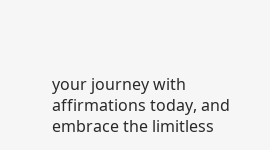your journey with affirmations today, and embrace the limitless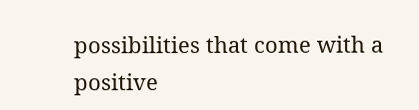possibilities that come with a positive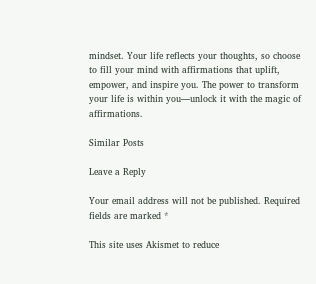mindset. Your life reflects your thoughts, so choose to fill your mind with affirmations that uplift, empower, and inspire you. The power to transform your life is within you—unlock it with the magic of affirmations.

Similar Posts

Leave a Reply

Your email address will not be published. Required fields are marked *

This site uses Akismet to reduce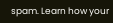spam. Learn how your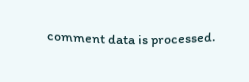comment data is processed.